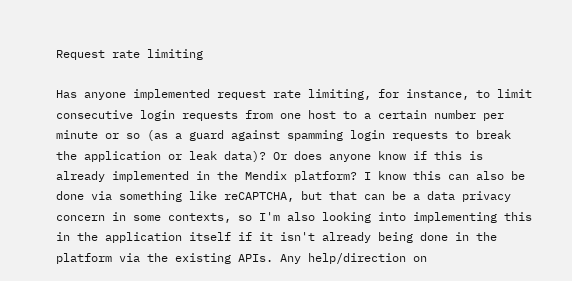Request rate limiting

Has anyone implemented request rate limiting, for instance, to limit consecutive login requests from one host to a certain number per minute or so (as a guard against spamming login requests to break the application or leak data)? Or does anyone know if this is already implemented in the Mendix platform? I know this can also be done via something like reCAPTCHA, but that can be a data privacy concern in some contexts, so I'm also looking into implementing this in the application itself if it isn't already being done in the platform via the existing APIs. Any help/direction on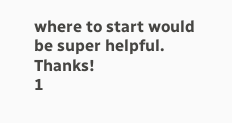where to start would be super helpful. Thanks!
1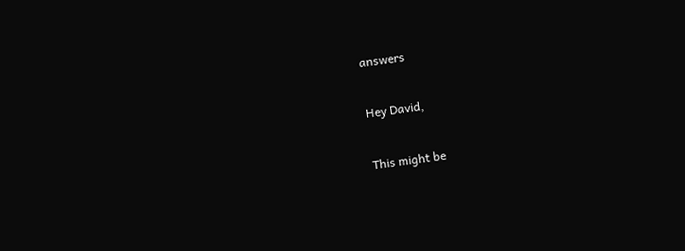answers

Hey David,

This might be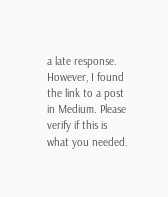a late response. However, I found the link to a post in Medium. Please verify if this is what you needed.